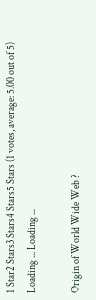1 Star2 Stars3 Stars4 Stars5 Stars (1 votes, average: 5.00 out of 5)
Loading ... Loading ...

Origin of World Wide Web ?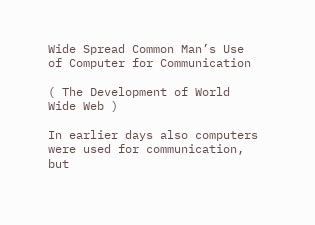Wide Spread Common Man’s Use of Computer for Communication

( The Development of World Wide Web )

In earlier days also computers were used for communication, but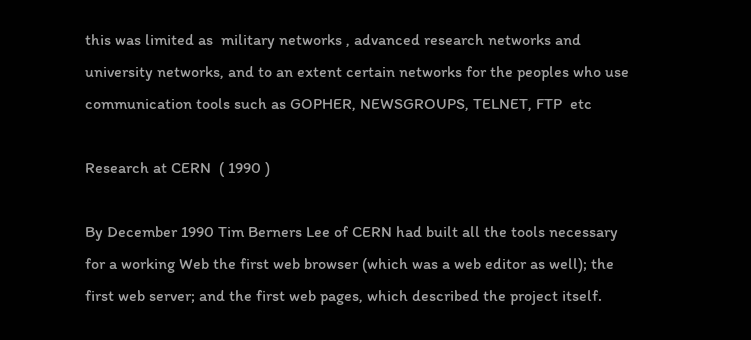this was limited as  military networks , advanced research networks and university networks, and to an extent certain networks for the peoples who use communication tools such as GOPHER, NEWSGROUPS, TELNET, FTP  etc

Research at CERN  ( 1990 )

By December 1990 Tim Berners Lee of CERN had built all the tools necessary for a working Web the first web browser (which was a web editor as well); the first web server; and the first web pages, which described the project itself.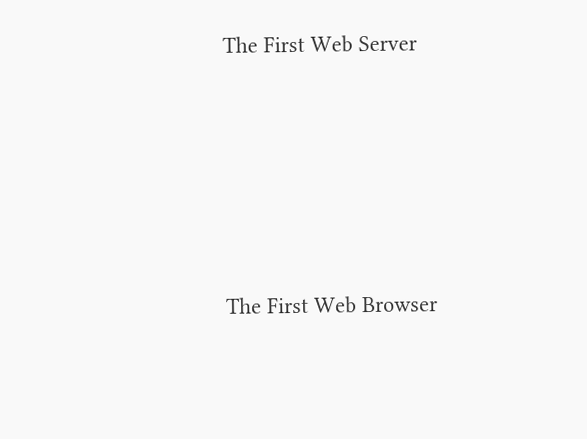The First Web Server






The First Web Browser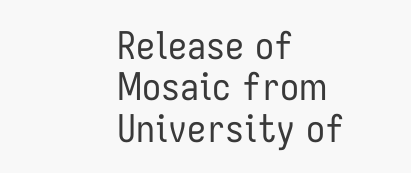Release of Mosaic from University of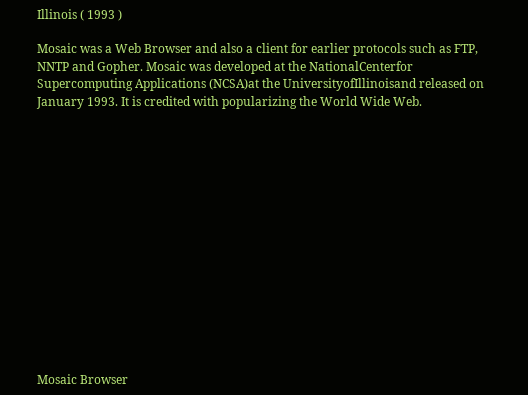Illinois ( 1993 )

Mosaic was a Web Browser and also a client for earlier protocols such as FTP, NNTP and Gopher. Mosaic was developed at the NationalCenterfor Supercomputing Applications (NCSA)at the UniversityofIllinoisand released on January 1993. It is credited with popularizing the World Wide Web.















Mosaic Browser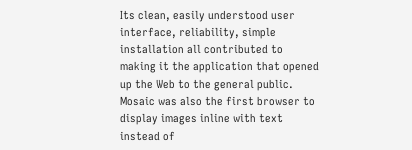Its clean, easily understood user interface, reliability, simple installation all contributed to making it the application that opened up the Web to the general public. Mosaic was also the first browser to display images inline with text instead of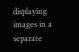displaying images in a separate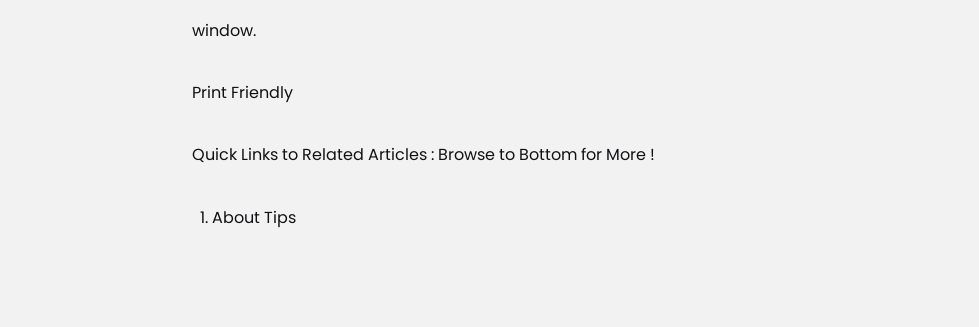window.

Print Friendly

Quick Links to Related Articles : Browse to Bottom for More !

  1. About Tips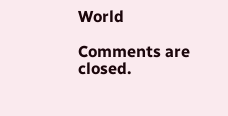World

Comments are closed.